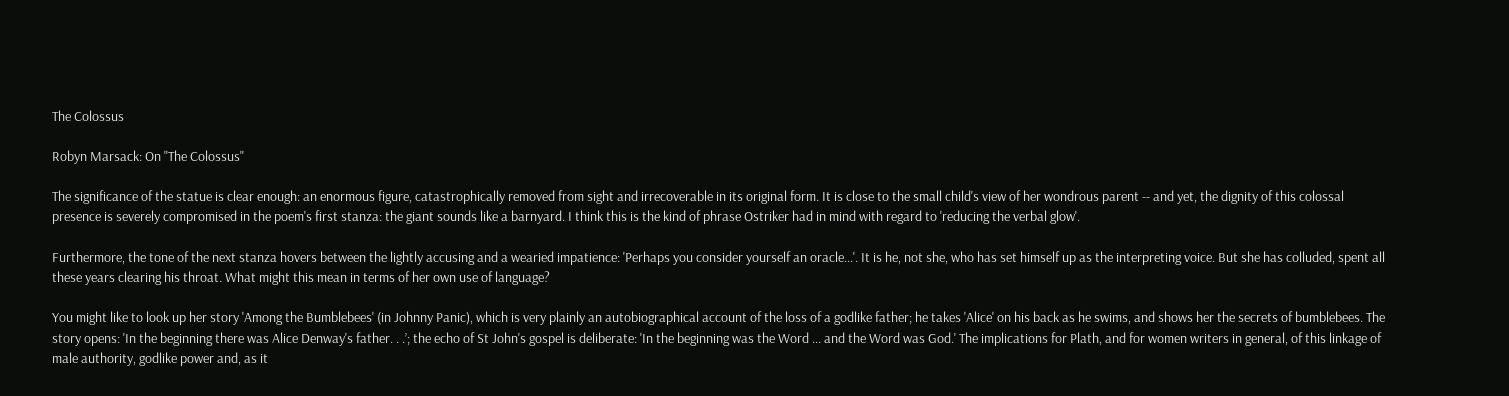The Colossus

Robyn Marsack: On "The Colossus"

The significance of the statue is clear enough: an enormous figure, catastrophically removed from sight and irrecoverable in its original form. It is close to the small child's view of her wondrous parent -- and yet, the dignity of this colossal presence is severely compromised in the poem's first stanza: the giant sounds like a barnyard. I think this is the kind of phrase Ostriker had in mind with regard to 'reducing the verbal glow'.

Furthermore, the tone of the next stanza hovers between the lightly accusing and a wearied impatience: 'Perhaps you consider yourself an oracle...'. It is he, not she, who has set himself up as the interpreting voice. But she has colluded, spent all these years clearing his throat. What might this mean in terms of her own use of language?

You might like to look up her story 'Among the Bumblebees' (in Johnny Panic), which is very plainly an autobiographical account of the loss of a godlike father; he takes 'Alice' on his back as he swims, and shows her the secrets of bumblebees. The story opens: 'In the beginning there was Alice Denway's father. . .’; the echo of St John's gospel is deliberate: 'In the beginning was the Word ... and the Word was God.' The implications for Plath, and for women writers in general, of this linkage of male authority, godlike power and, as it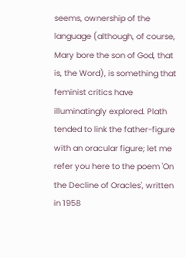seems, ownership of the language (although, of course, Mary bore the son of God, that is, the Word), is something that feminist critics have illuminatingly explored. Plath tended to link the father-figure with an oracular figure; let me refer you here to the poem 'On the Decline of Oracles', written in 1958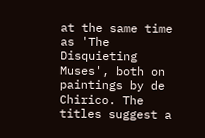at the same time as 'The Disquieting Muses', both on paintings by de Chirico. The titles suggest a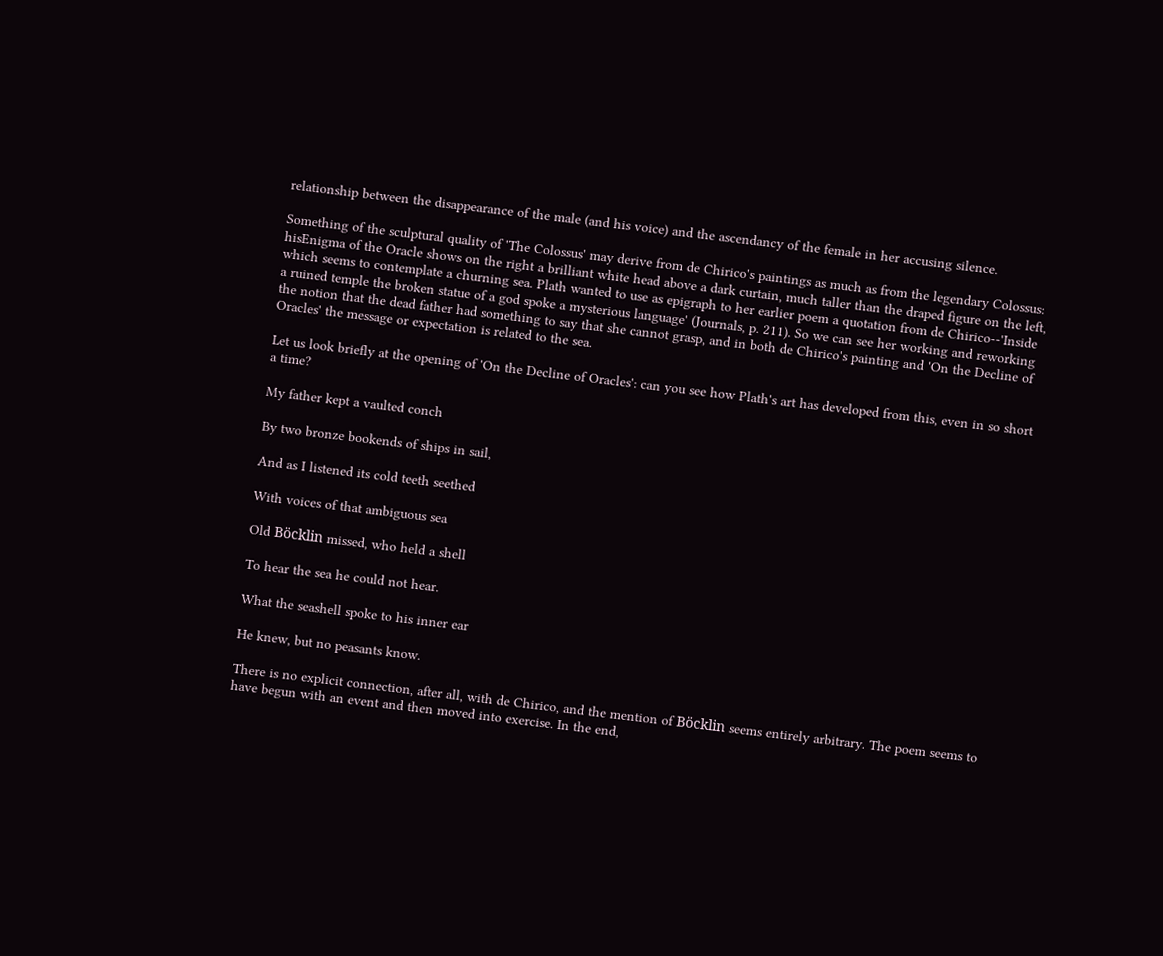relationship between the disappearance of the male (and his voice) and the ascendancy of the female in her accusing silence.

Something of the sculptural quality of 'The Colossus' may derive from de Chirico's paintings as much as from the legendary Colossus: hisEnigma of the Oracle shows on the right a brilliant white head above a dark curtain, much taller than the draped figure on the left, which seems to contemplate a churning sea. Plath wanted to use as epigraph to her earlier poem a quotation from de Chirico--'Inside a ruined temple the broken statue of a god spoke a mysterious language' (Journals, p. 211). So we can see her working and reworking the notion that the dead father had something to say that she cannot grasp, and in both de Chirico's painting and 'On the Decline of Oracles' the message or expectation is related to the sea.

Let us look briefly at the opening of 'On the Decline of Oracles': can you see how Plath's art has developed from this, even in so short a time?

My father kept a vaulted conch

By two bronze bookends of ships in sail,

And as I listened its cold teeth seethed

With voices of that ambiguous sea

Old Böcklin missed, who held a shell

To hear the sea he could not hear.

What the seashell spoke to his inner ear

He knew, but no peasants know.

There is no explicit connection, after all, with de Chirico, and the mention of Böcklin seems entirely arbitrary. The poem seems to have begun with an event and then moved into exercise. In the end,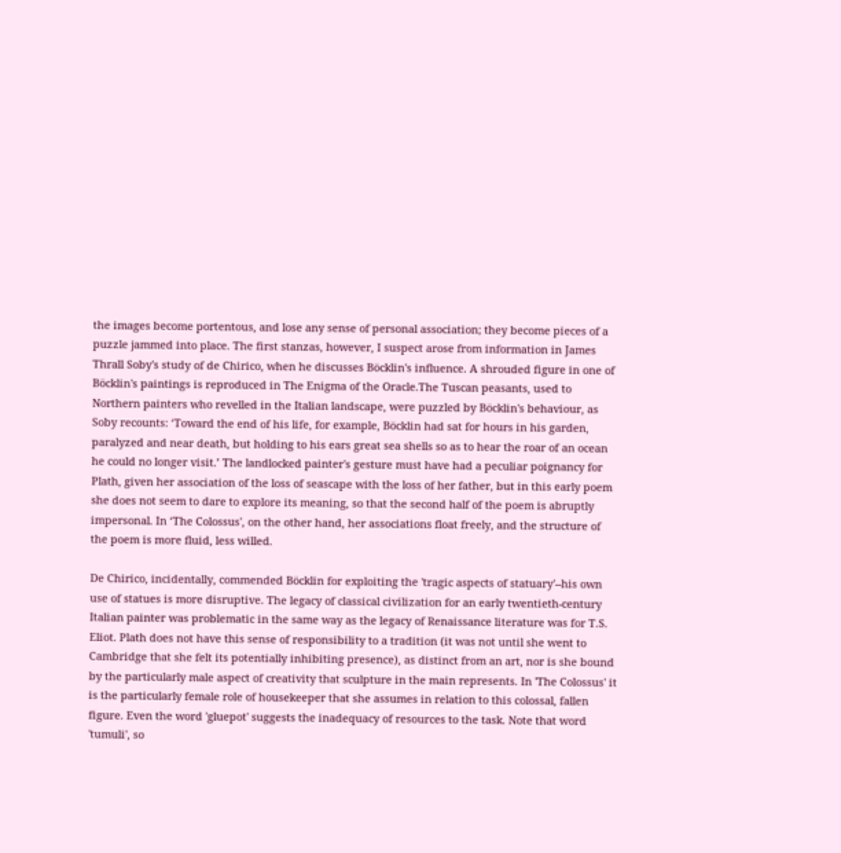the images become portentous, and lose any sense of personal association; they become pieces of a puzzle jammed into place. The first stanzas, however, I suspect arose from information in James Thrall Soby's study of de Chirico, when he discusses Böcklin's influence. A shrouded figure in one of Böcklin's paintings is reproduced in The Enigma of the Oracle.The Tuscan peasants, used to Northern painters who revelled in the Italian landscape, were puzzled by Böcklin's behaviour, as Soby recounts: ‘Toward the end of his life, for example, Böcklin had sat for hours in his garden, paralyzed and near death, but holding to his ears great sea shells so as to hear the roar of an ocean he could no longer visit.’ The landlocked painter's gesture must have had a peculiar poignancy for Plath, given her association of the loss of seascape with the loss of her father, but in this early poem she does not seem to dare to explore its meaning, so that the second half of the poem is abruptly impersonal. In ‘The Colossus', on the other hand, her associations float freely, and the structure of the poem is more fluid, less willed.

De Chirico, incidentally, commended Böcklin for exploiting the 'tragic aspects of statuary'--his own use of statues is more disruptive. The legacy of classical civilization for an early twentieth-century Italian painter was problematic in the same way as the legacy of Renaissance literature was for T.S. Eliot. Plath does not have this sense of responsibility to a tradition (it was not until she went to Cambridge that she felt its potentially inhibiting presence), as distinct from an art, nor is she bound by the particularly male aspect of creativity that sculpture in the main represents. In 'The Colossus' it is the particularly female role of housekeeper that she assumes in relation to this colossal, fallen figure. Even the word 'gluepot' suggests the inadequacy of resources to the task. Note that word 'tumuli', so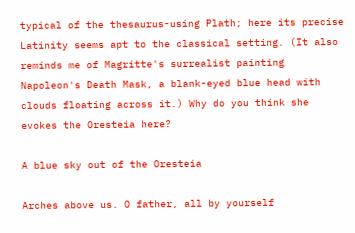typical of the thesaurus-using Plath; here its precise Latinity seems apt to the classical setting. (It also reminds me of Magritte's surrealist painting Napoleon's Death Mask, a blank-eyed blue head with clouds floating across it.) Why do you think she evokes the Oresteia here?

A blue sky out of the Oresteia

Arches above us. O father, all by yourself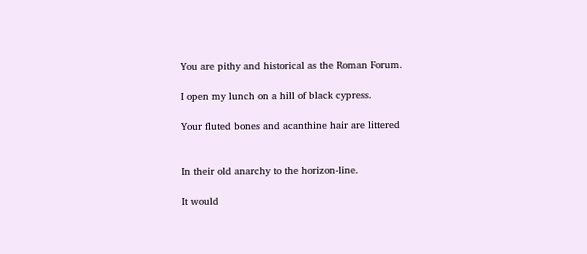You are pithy and historical as the Roman Forum.

I open my lunch on a hill of black cypress.

Your fluted bones and acanthine hair are littered


In their old anarchy to the horizon-line.

It would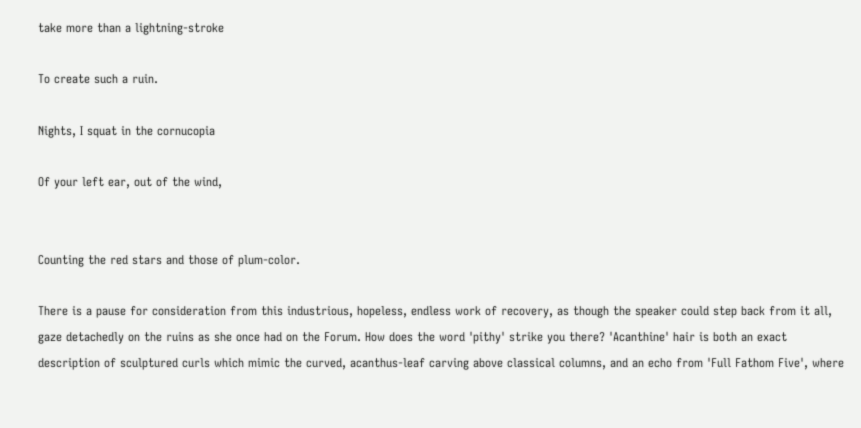take more than a lightning-stroke

To create such a ruin.

Nights, I squat in the cornucopia

Of your left ear, out of the wind,


Counting the red stars and those of plum-color.

There is a pause for consideration from this industrious, hopeless, endless work of recovery, as though the speaker could step back from it all, gaze detachedly on the ruins as she once had on the Forum. How does the word 'pithy' strike you there? 'Acanthine' hair is both an exact description of sculptured curls which mimic the curved, acanthus-leaf carving above classical columns, and an echo from 'Full Fathom Five', where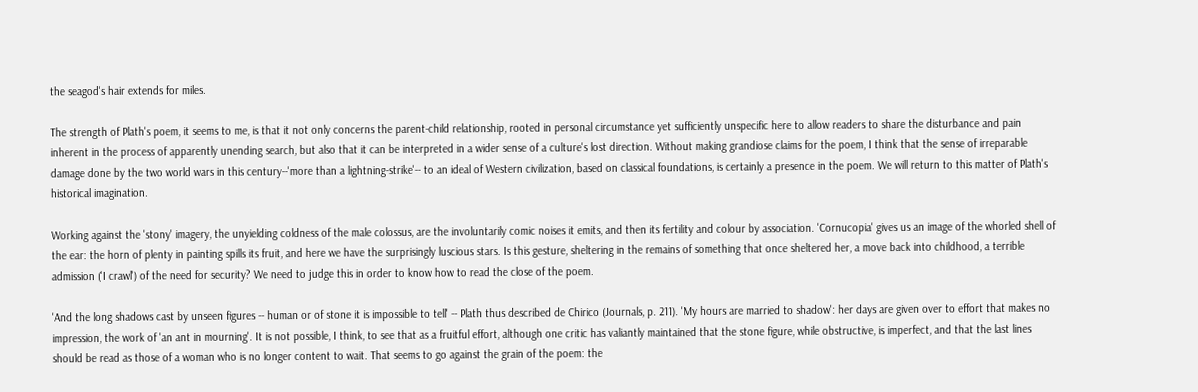the seagod's hair extends for miles.

The strength of Plath's poem, it seems to me, is that it not only concerns the parent-child relationship, rooted in personal circumstance yet sufficiently unspecific here to allow readers to share the disturbance and pain inherent in the process of apparently unending search, but also that it can be interpreted in a wider sense of a culture's lost direction. Without making grandiose claims for the poem, I think that the sense of irreparable damage done by the two world wars in this century--'more than a lightning-strike'-- to an ideal of Western civilization, based on classical foundations, is certainly a presence in the poem. We will return to this matter of Plath's historical imagination.

Working against the 'stony' imagery, the unyielding coldness of the male colossus, are the involuntarily comic noises it emits, and then its fertility and colour by association. 'Cornucopia' gives us an image of the whorled shell of the ear: the horn of plenty in painting spills its fruit, and here we have the surprisingly luscious stars. Is this gesture, sheltering in the remains of something that once sheltered her, a move back into childhood, a terrible admission ('I crawl') of the need for security? We need to judge this in order to know how to read the close of the poem.

'And the long shadows cast by unseen figures -- human or of stone it is impossible to tell' -- Plath thus described de Chirico (Journals, p. 211). 'My hours are married to shadow': her days are given over to effort that makes no impression, the work of 'an ant in mourning'. It is not possible, I think, to see that as a fruitful effort, although one critic has valiantly maintained that the stone figure, while obstructive, is imperfect, and that the last lines should be read as those of a woman who is no longer content to wait. That seems to go against the grain of the poem: the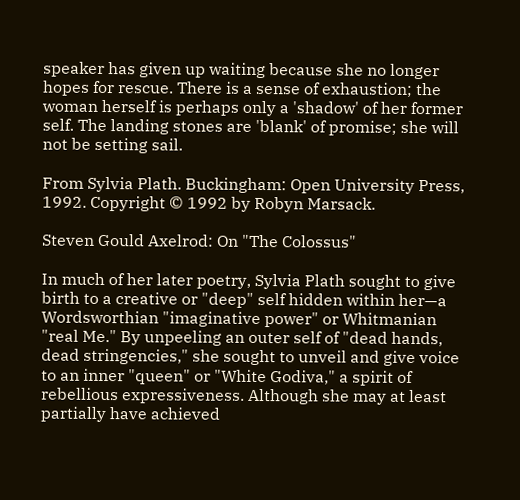speaker has given up waiting because she no longer hopes for rescue. There is a sense of exhaustion; the woman herself is perhaps only a 'shadow' of her former self. The landing stones are 'blank' of promise; she will not be setting sail.

From Sylvia Plath. Buckingham: Open University Press, 1992. Copyright © 1992 by Robyn Marsack.

Steven Gould Axelrod: On "The Colossus"

In much of her later poetry, Sylvia Plath sought to give birth to a creative or "deep" self hidden within her—a Wordsworthian "imaginative power" or Whitmanian "real Me." By unpeeling an outer self of "dead hands, dead stringencies," she sought to unveil and give voice to an inner "queen" or "White Godiva," a spirit of rebellious expressiveness. Although she may at least partially have achieved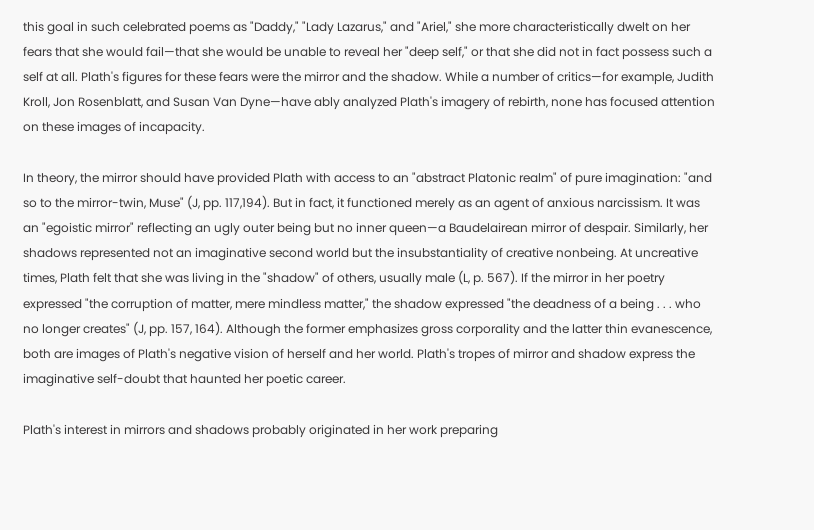this goal in such celebrated poems as "Daddy," "Lady Lazarus," and "Ariel," she more characteristically dwelt on her fears that she would fail—that she would be unable to reveal her "deep self," or that she did not in fact possess such a self at all. Plath's figures for these fears were the mirror and the shadow. While a number of critics—for example, Judith Kroll, Jon Rosenblatt, and Susan Van Dyne—have ably analyzed Plath's imagery of rebirth, none has focused attention on these images of incapacity.

In theory, the mirror should have provided Plath with access to an "abstract Platonic realm" of pure imagination: "and so to the mirror-twin, Muse" (J, pp. 117,194). But in fact, it functioned merely as an agent of anxious narcissism. It was an "egoistic mirror" reflecting an ugly outer being but no inner queen—a Baudelairean mirror of despair. Similarly, her shadows represented not an imaginative second world but the insubstantiality of creative nonbeing. At uncreative times, Plath felt that she was living in the "shadow" of others, usually male (L, p. 567). If the mirror in her poetry expressed "the corruption of matter, mere mindless matter," the shadow expressed "the deadness of a being . . . who no longer creates" (J, pp. 157, 164). Although the former emphasizes gross corporality and the latter thin evanescence, both are images of Plath's negative vision of herself and her world. Plath's tropes of mirror and shadow express the imaginative self-doubt that haunted her poetic career.

Plath's interest in mirrors and shadows probably originated in her work preparing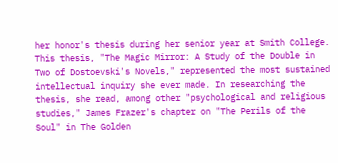her honor's thesis during her senior year at Smith College. This thesis, "The Magic Mirror: A Study of the Double in Two of Dostoevski's Novels," represented the most sustained intellectual inquiry she ever made. In researching the thesis, she read, among other "psychological and religious studies," James Frazer's chapter on "The Perils of the Soul" in The Golden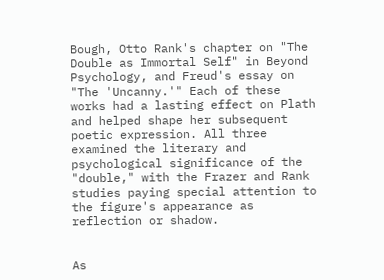Bough, Otto Rank's chapter on "The Double as Immortal Self" in Beyond Psychology, and Freud's essay on "The 'Uncanny.'" Each of these works had a lasting effect on Plath and helped shape her subsequent poetic expression. All three examined the literary and psychological significance of the "double," with the Frazer and Rank studies paying special attention to the figure's appearance as reflection or shadow.


As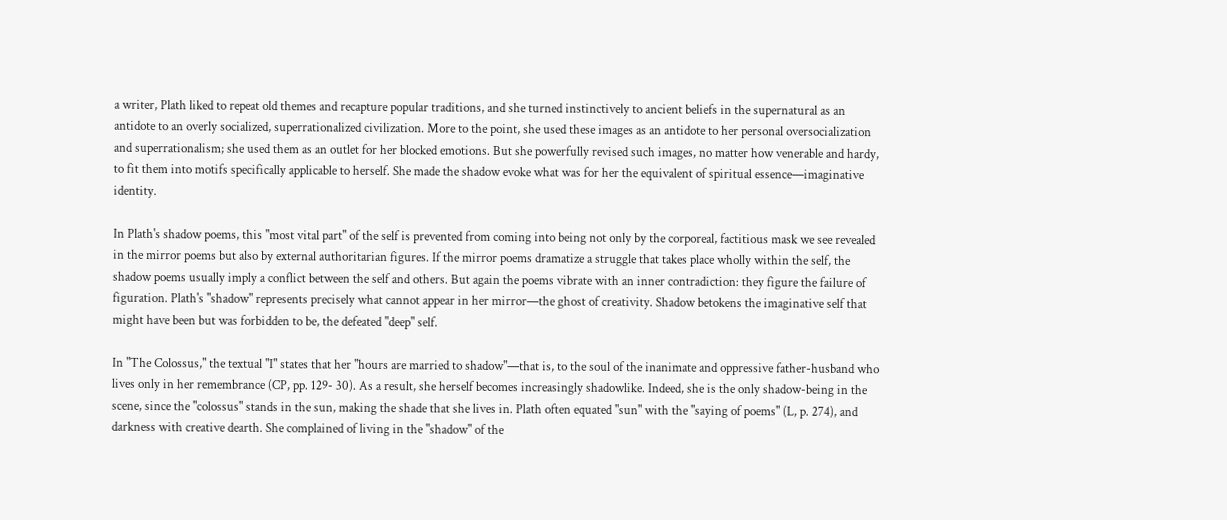a writer, Plath liked to repeat old themes and recapture popular traditions, and she turned instinctively to ancient beliefs in the supernatural as an antidote to an overly socialized, superrationalized civilization. More to the point, she used these images as an antidote to her personal oversocialization and superrationalism; she used them as an outlet for her blocked emotions. But she powerfully revised such images, no matter how venerable and hardy, to fit them into motifs specifically applicable to herself. She made the shadow evoke what was for her the equivalent of spiritual essence—imaginative identity.

In Plath's shadow poems, this "most vital part" of the self is prevented from coming into being not only by the corporeal, factitious mask we see revealed in the mirror poems but also by external authoritarian figures. If the mirror poems dramatize a struggle that takes place wholly within the self, the shadow poems usually imply a conflict between the self and others. But again the poems vibrate with an inner contradiction: they figure the failure of figuration. Plath's "shadow" represents precisely what cannot appear in her mirror—the ghost of creativity. Shadow betokens the imaginative self that might have been but was forbidden to be, the defeated "deep" self.

In "The Colossus," the textual "I" states that her "hours are married to shadow"—that is, to the soul of the inanimate and oppressive father-husband who lives only in her remembrance (CP, pp. 129- 30). As a result, she herself becomes increasingly shadowlike. Indeed, she is the only shadow-being in the scene, since the "colossus" stands in the sun, making the shade that she lives in. Plath often equated "sun" with the "saying of poems" (L, p. 274), and darkness with creative dearth. She complained of living in the "shadow" of the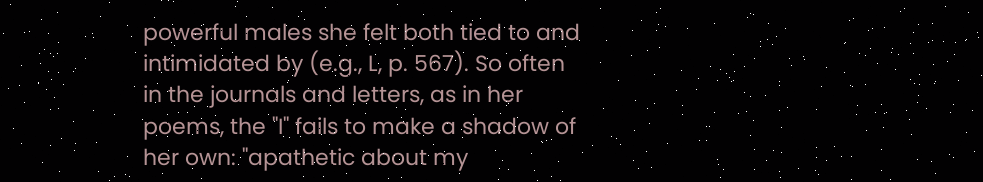powerful males she felt both tied to and intimidated by (e.g., L, p. 567). So often in the journals and letters, as in her poems, the "I" fails to make a shadow of her own: "apathetic about my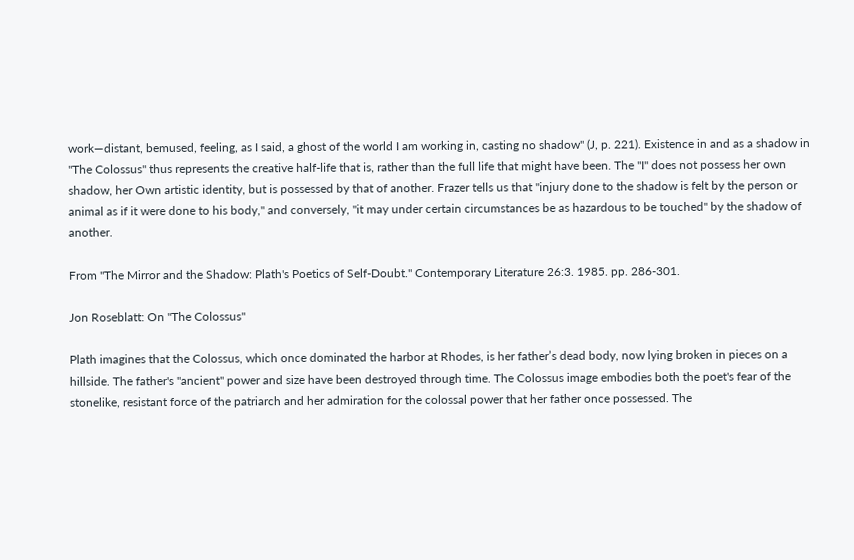work—distant, bemused, feeling, as I said, a ghost of the world I am working in, casting no shadow" (J, p. 221). Existence in and as a shadow in "The Colossus" thus represents the creative half-life that is, rather than the full life that might have been. The "I" does not possess her own shadow, her Own artistic identity, but is possessed by that of another. Frazer tells us that "injury done to the shadow is felt by the person or animal as if it were done to his body," and conversely, "it may under certain circumstances be as hazardous to be touched" by the shadow of another.

From "The Mirror and the Shadow: Plath's Poetics of Self-Doubt." Contemporary Literature 26:3. 1985. pp. 286-301.

Jon Roseblatt: On "The Colossus"

Plath imagines that the Colossus, which once dominated the harbor at Rhodes, is her father’s dead body, now lying broken in pieces on a hillside. The father's "ancient" power and size have been destroyed through time. The Colossus image embodies both the poet's fear of the stonelike, resistant force of the patriarch and her admiration for the colossal power that her father once possessed. The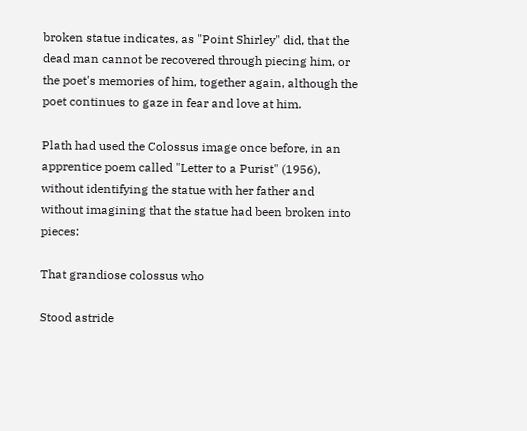broken statue indicates, as "Point Shirley" did, that the dead man cannot be recovered through piecing him, or the poet's memories of him, together again, although the poet continues to gaze in fear and love at him.

Plath had used the Colossus image once before, in an apprentice poem called "Letter to a Purist" (1956), without identifying the statue with her father and without imagining that the statue had been broken into pieces:

That grandiose colossus who

Stood astride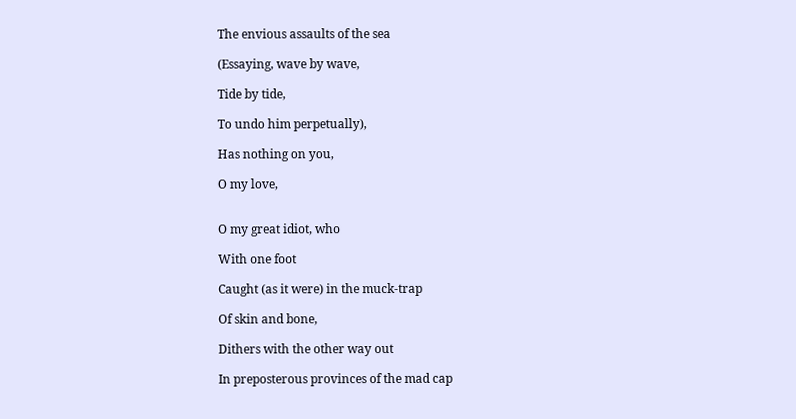The envious assaults of the sea

(Essaying, wave by wave,

Tide by tide,

To undo him perpetually),

Has nothing on you,

O my love,


O my great idiot, who

With one foot

Caught (as it were) in the muck-trap

Of skin and bone,

Dithers with the other way out

In preposterous provinces of the mad cap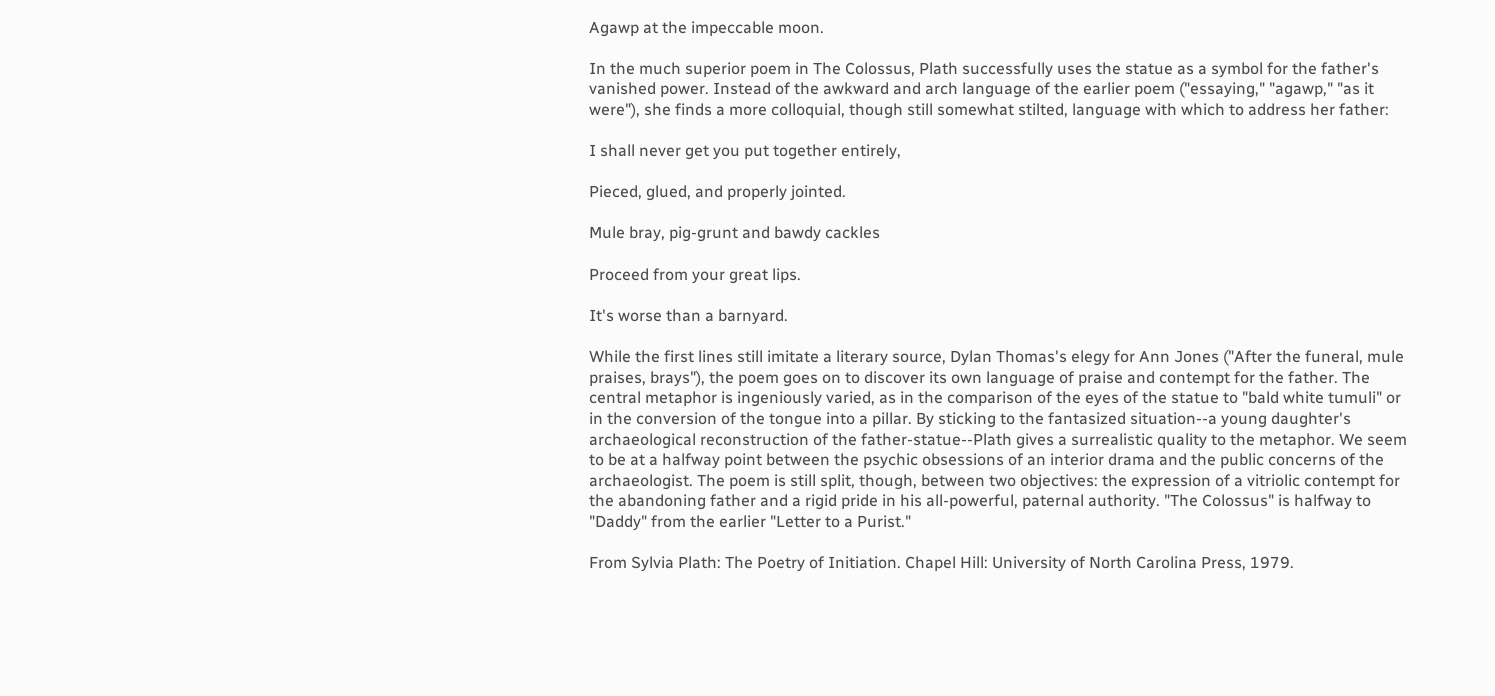Agawp at the impeccable moon.

In the much superior poem in The Colossus, Plath successfully uses the statue as a symbol for the father's vanished power. Instead of the awkward and arch language of the earlier poem ("essaying," "agawp," "as it were"), she finds a more colloquial, though still somewhat stilted, language with which to address her father:

I shall never get you put together entirely,

Pieced, glued, and properly jointed.

Mule bray, pig-grunt and bawdy cackles

Proceed from your great lips.

It's worse than a barnyard.

While the first lines still imitate a literary source, Dylan Thomas's elegy for Ann Jones ("After the funeral, mule praises, brays"), the poem goes on to discover its own language of praise and contempt for the father. The central metaphor is ingeniously varied, as in the comparison of the eyes of the statue to "bald white tumuli" or in the conversion of the tongue into a pillar. By sticking to the fantasized situation--a young daughter's archaeological reconstruction of the father-statue--Plath gives a surrealistic quality to the metaphor. We seem to be at a halfway point between the psychic obsessions of an interior drama and the public concerns of the archaeologist. The poem is still split, though, between two objectives: the expression of a vitriolic contempt for the abandoning father and a rigid pride in his all-powerful, paternal authority. "The Colossus" is halfway to "Daddy" from the earlier "Letter to a Purist."

From Sylvia Plath: The Poetry of Initiation. Chapel Hill: University of North Carolina Press, 1979.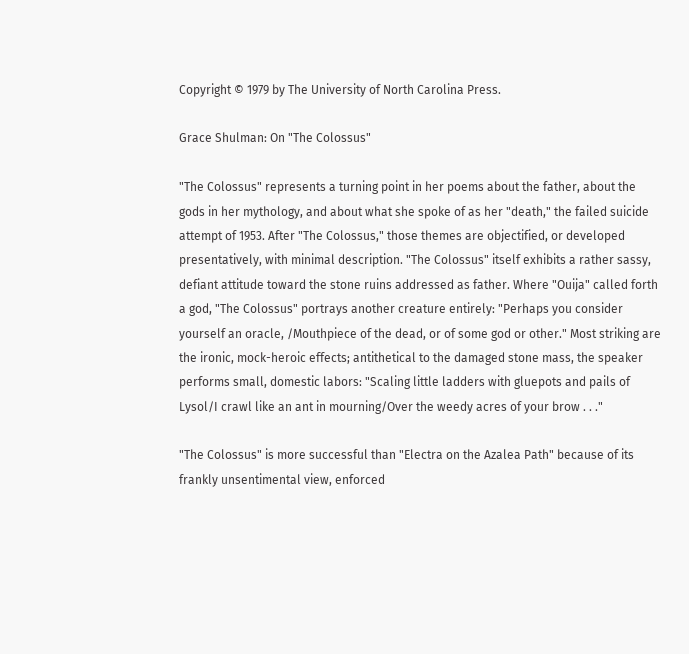Copyright © 1979 by The University of North Carolina Press.

Grace Shulman: On "The Colossus"

"The Colossus" represents a turning point in her poems about the father, about the gods in her mythology, and about what she spoke of as her "death," the failed suicide attempt of 1953. After "The Colossus," those themes are objectified, or developed presentatively, with minimal description. "The Colossus" itself exhibits a rather sassy, defiant attitude toward the stone ruins addressed as father. Where "Ouija" called forth a god, "The Colossus" portrays another creature entirely: "Perhaps you consider yourself an oracle, /Mouthpiece of the dead, or of some god or other." Most striking are the ironic, mock-heroic effects; antithetical to the damaged stone mass, the speaker performs small, domestic labors: "Scaling little ladders with gluepots and pails of Lysol/I crawl like an ant in mourning/Over the weedy acres of your brow . . ."

"The Colossus" is more successful than "Electra on the Azalea Path" because of its frankly unsentimental view, enforced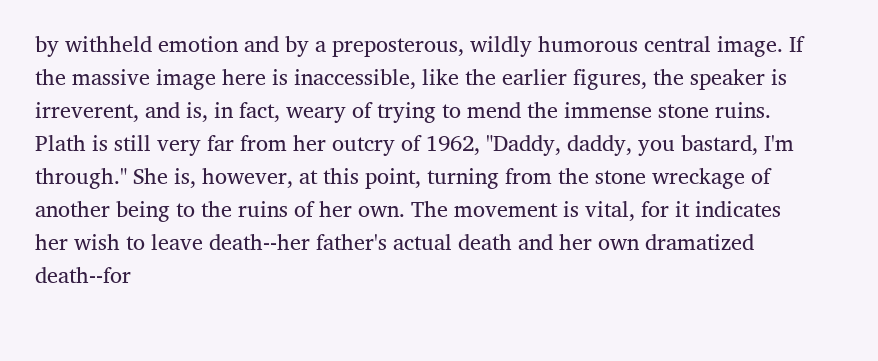by withheld emotion and by a preposterous, wildly humorous central image. If the massive image here is inaccessible, like the earlier figures, the speaker is irreverent, and is, in fact, weary of trying to mend the immense stone ruins. Plath is still very far from her outcry of 1962, "Daddy, daddy, you bastard, I'm through." She is, however, at this point, turning from the stone wreckage of another being to the ruins of her own. The movement is vital, for it indicates her wish to leave death--her father's actual death and her own dramatized death--for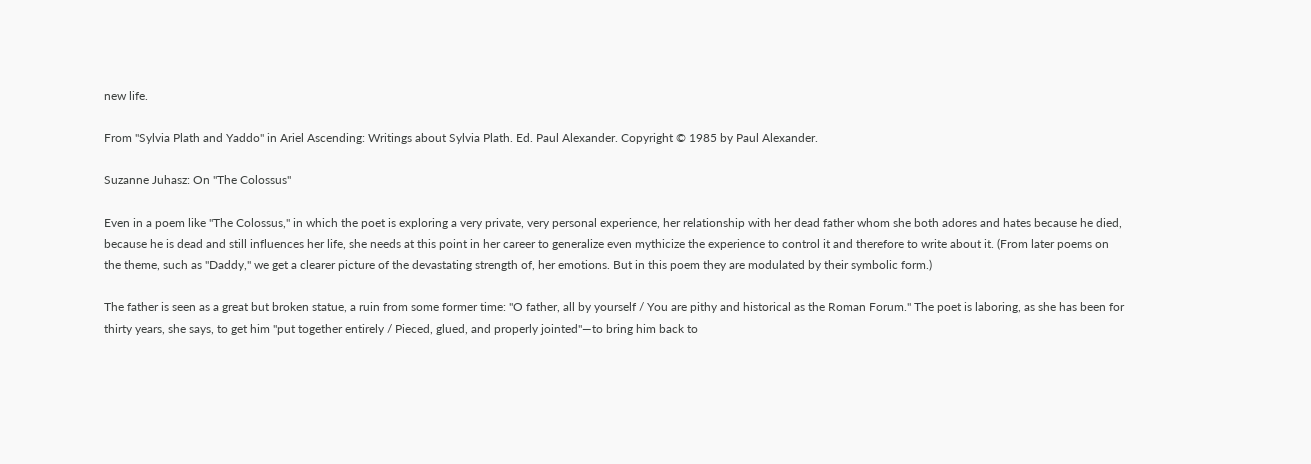new life.

From "Sylvia Plath and Yaddo" in Ariel Ascending: Writings about Sylvia Plath. Ed. Paul Alexander. Copyright © 1985 by Paul Alexander.

Suzanne Juhasz: On "The Colossus"

Even in a poem like "The Colossus," in which the poet is exploring a very private, very personal experience, her relationship with her dead father whom she both adores and hates because he died, because he is dead and still influences her life, she needs at this point in her career to generalize even mythicize the experience to control it and therefore to write about it. (From later poems on the theme, such as "Daddy," we get a clearer picture of the devastating strength of, her emotions. But in this poem they are modulated by their symbolic form.)

The father is seen as a great but broken statue, a ruin from some former time: "O father, all by yourself / You are pithy and historical as the Roman Forum." The poet is laboring, as she has been for thirty years, she says, to get him "put together entirely / Pieced, glued, and properly jointed"—to bring him back to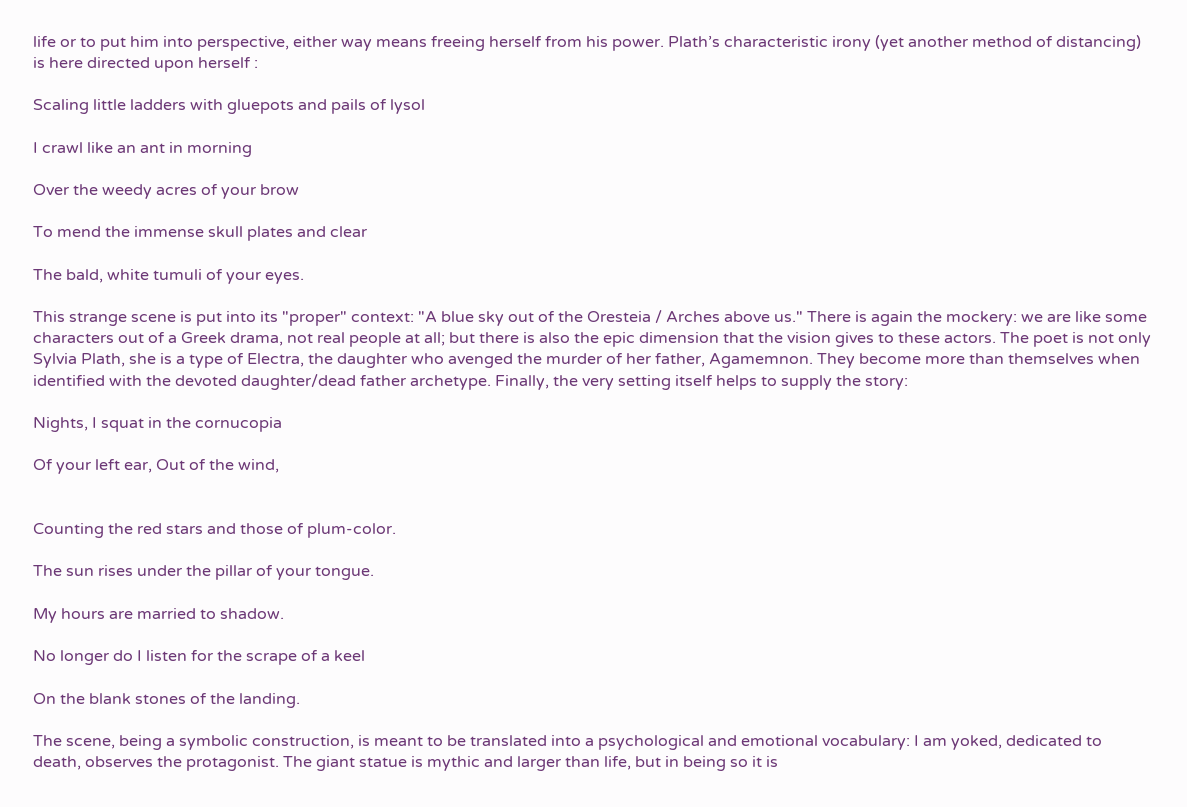life or to put him into perspective, either way means freeing herself from his power. Plath’s characteristic irony (yet another method of distancing) is here directed upon herself :

Scaling little ladders with gluepots and pails of lysol

I crawl like an ant in morning

Over the weedy acres of your brow

To mend the immense skull plates and clear

The bald, white tumuli of your eyes.

This strange scene is put into its "proper" context: "A blue sky out of the Oresteia / Arches above us." There is again the mockery: we are like some characters out of a Greek drama, not real people at all; but there is also the epic dimension that the vision gives to these actors. The poet is not only Sylvia Plath, she is a type of Electra, the daughter who avenged the murder of her father, Agamemnon. They become more than themselves when identified with the devoted daughter/dead father archetype. Finally, the very setting itself helps to supply the story:

Nights, I squat in the cornucopia

Of your left ear, Out of the wind,


Counting the red stars and those of plum-color.

The sun rises under the pillar of your tongue.

My hours are married to shadow.

No longer do I listen for the scrape of a keel

On the blank stones of the landing.

The scene, being a symbolic construction, is meant to be translated into a psychological and emotional vocabulary: I am yoked, dedicated to death, observes the protagonist. The giant statue is mythic and larger than life, but in being so it is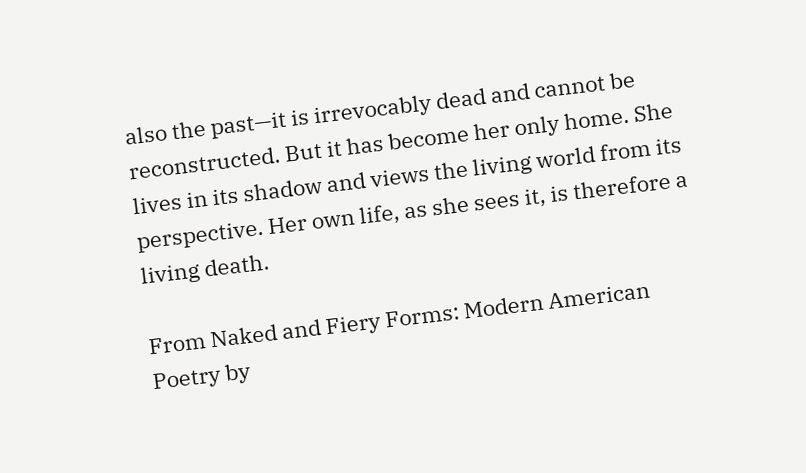also the past—it is irrevocably dead and cannot be reconstructed. But it has become her only home. She lives in its shadow and views the living world from its perspective. Her own life, as she sees it, is therefore a living death.

From Naked and Fiery Forms: Modern American Poetry by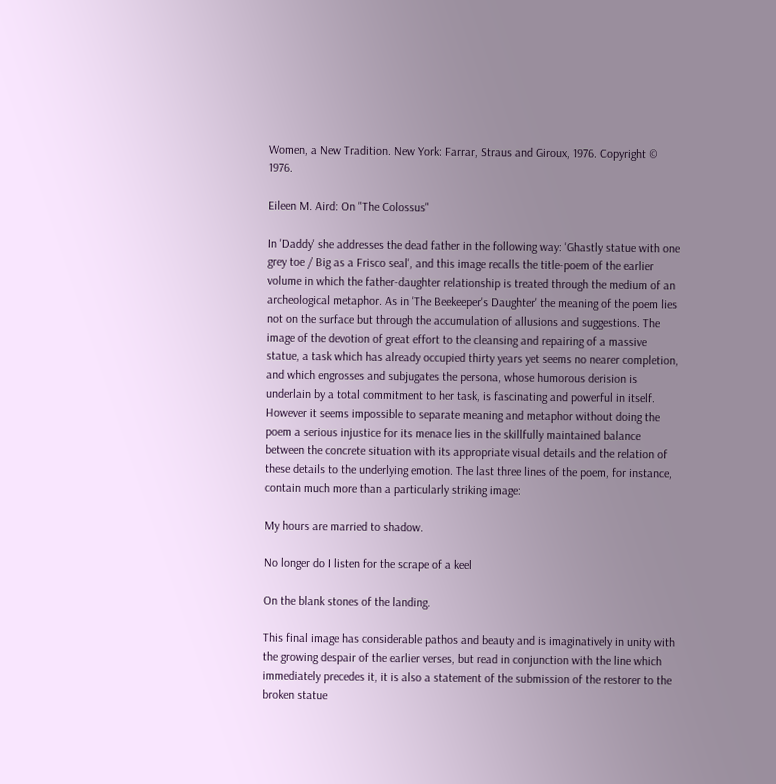Women, a New Tradition. New York: Farrar, Straus and Giroux, 1976. Copyright © 1976.

Eileen M. Aird: On "The Colossus"

In 'Daddy' she addresses the dead father in the following way: 'Ghastly statue with one grey toe / Big as a Frisco seal', and this image recalls the title-poem of the earlier volume in which the father-daughter relationship is treated through the medium of an archeological metaphor. As in 'The Beekeeper's Daughter' the meaning of the poem lies not on the surface but through the accumulation of allusions and suggestions. The image of the devotion of great effort to the cleansing and repairing of a massive statue, a task which has already occupied thirty years yet seems no nearer completion, and which engrosses and subjugates the persona, whose humorous derision is underlain by a total commitment to her task, is fascinating and powerful in itself. However it seems impossible to separate meaning and metaphor without doing the poem a serious injustice for its menace lies in the skillfully maintained balance between the concrete situation with its appropriate visual details and the relation of these details to the underlying emotion. The last three lines of the poem, for instance, contain much more than a particularly striking image:

My hours are married to shadow.

No longer do I listen for the scrape of a keel

On the blank stones of the landing.

This final image has considerable pathos and beauty and is imaginatively in unity with the growing despair of the earlier verses, but read in conjunction with the line which immediately precedes it, it is also a statement of the submission of the restorer to the broken statue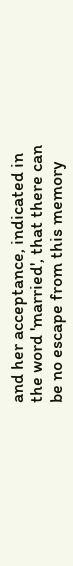and her acceptance, indicated in the word 'married', that there can be no escape from this memory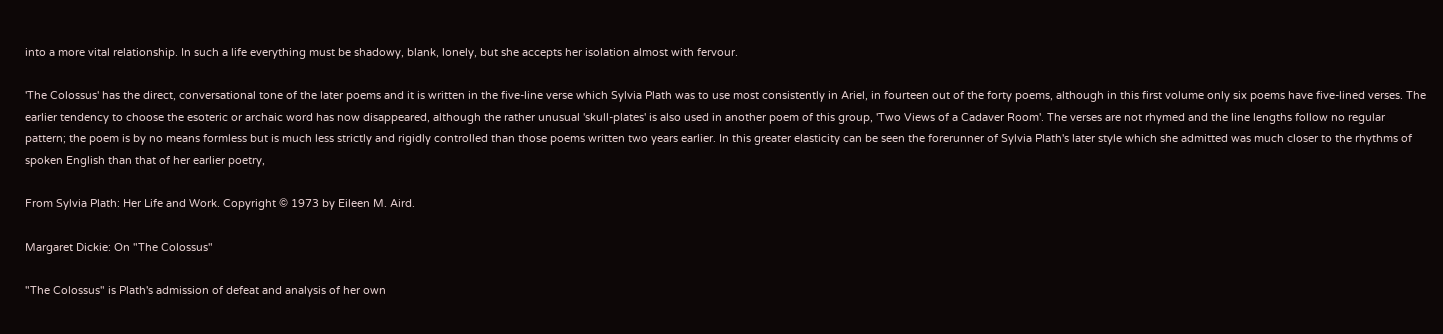into a more vital relationship. In such a life everything must be shadowy, blank, lonely, but she accepts her isolation almost with fervour.

'The Colossus' has the direct, conversational tone of the later poems and it is written in the five-line verse which Sylvia Plath was to use most consistently in Ariel, in fourteen out of the forty poems, although in this first volume only six poems have five-lined verses. The earlier tendency to choose the esoteric or archaic word has now disappeared, although the rather unusual 'skull-plates' is also used in another poem of this group, 'Two Views of a Cadaver Room'. The verses are not rhymed and the line lengths follow no regular pattern; the poem is by no means formless but is much less strictly and rigidly controlled than those poems written two years earlier. In this greater elasticity can be seen the forerunner of Sylvia Plath's later style which she admitted was much closer to the rhythms of spoken English than that of her earlier poetry,

From Sylvia Plath: Her Life and Work. Copyright © 1973 by Eileen M. Aird.

Margaret Dickie: On "The Colossus"

"The Colossus" is Plath's admission of defeat and analysis of her own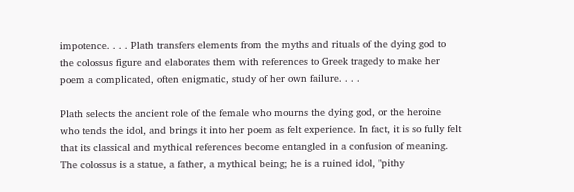impotence. . . . Plath transfers elements from the myths and rituals of the dying god to the colossus figure and elaborates them with references to Greek tragedy to make her poem a complicated, often enigmatic, study of her own failure. . . .

Plath selects the ancient role of the female who mourns the dying god, or the heroine who tends the idol, and brings it into her poem as felt experience. In fact, it is so fully felt that its classical and mythical references become entangled in a confusion of meaning. The colossus is a statue, a father, a mythical being; he is a ruined idol, "pithy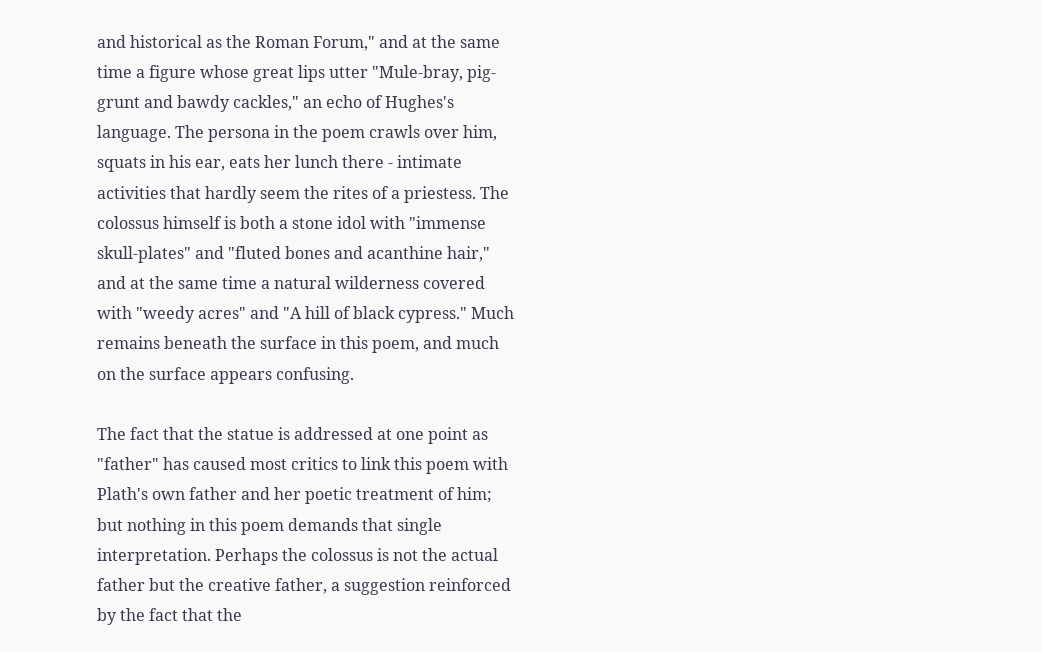and historical as the Roman Forum," and at the same time a figure whose great lips utter "Mule-bray, pig-grunt and bawdy cackles," an echo of Hughes's language. The persona in the poem crawls over him, squats in his ear, eats her lunch there - intimate activities that hardly seem the rites of a priestess. The colossus himself is both a stone idol with "immense skull-plates" and "fluted bones and acanthine hair," and at the same time a natural wilderness covered with "weedy acres" and "A hill of black cypress." Much remains beneath the surface in this poem, and much on the surface appears confusing.

The fact that the statue is addressed at one point as "father" has caused most critics to link this poem with Plath's own father and her poetic treatment of him; but nothing in this poem demands that single interpretation. Perhaps the colossus is not the actual father but the creative father, a suggestion reinforced by the fact that the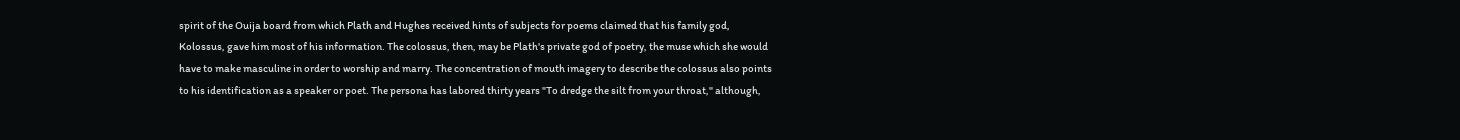spirit of the Ouija board from which Plath and Hughes received hints of subjects for poems claimed that his family god, Kolossus, gave him most of his information. The colossus, then, may be Plath's private god of poetry, the muse which she would have to make masculine in order to worship and marry. The concentration of mouth imagery to describe the colossus also points to his identification as a speaker or poet. The persona has labored thirty years "To dredge the silt from your throat," although,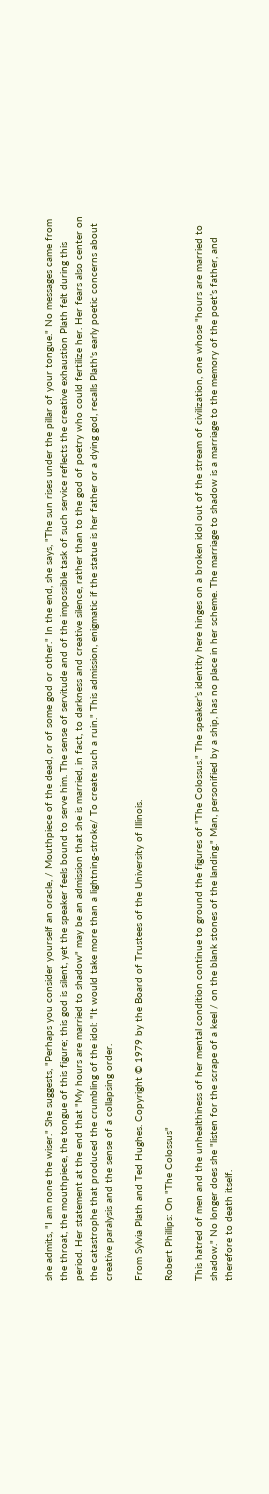she admits, "I am none the wiser." She suggests, "Perhaps you consider yourself an oracle, / Mouthpiece of the dead, or of some god or other." In the end, she says, "The sun rises under the pillar of your tongue." No messages came from the throat, the mouthpiece, the tongue of this figure; this god is silent, yet the speaker feels bound to serve him. The sense of servitude and of the impossible task of such service reflects the creative exhaustion Plath felt during this period. Her statement at the end that "My hours are married to shadow" may be an admission that she is married, in fact, to darkness and creative silence, rather than to the god of poetry who could fertilize her. Her fears also center on the catastrophe that produced the crumbling of the idol: "It would take more than a lightning-stroke/ To create such a ruin." This admission, enigmatic if the statue is her father or a dying god, recalls Plath's early poetic concerns about creative paralysis and the sense of a collapsing order.

From Sylvia Plath and Ted Hughes. Copyright © 1979 by the Board of Trustees of the University of Illinois.

Robert Phillips: On "The Colossus"

This hatred of men and the unhealthiness of her mental condition continue to ground the figures of "The Colossus." The speaker’s identity here hinges on a broken idol out of the stream of civilization, one whose "hours are married to shadow." No longer does she "listen for the scrape of a keel / on the blank stones of the landing." Man, personified by a ship, has no place in her scheme. The marriage to shadow is a marriage to the memory of the poet’s father, and therefore to death itself.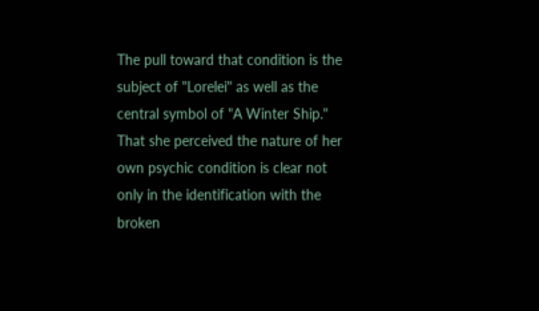The pull toward that condition is the subject of "Lorelei" as well as the central symbol of "A Winter Ship." That she perceived the nature of her own psychic condition is clear not only in the identification with the broken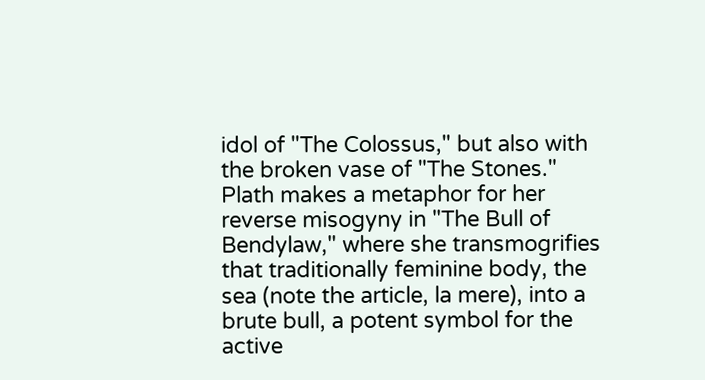idol of "The Colossus," but also with the broken vase of "The Stones." Plath makes a metaphor for her reverse misogyny in "The Bull of Bendylaw," where she transmogrifies that traditionally feminine body, the sea (note the article, la mere), into a brute bull, a potent symbol for the active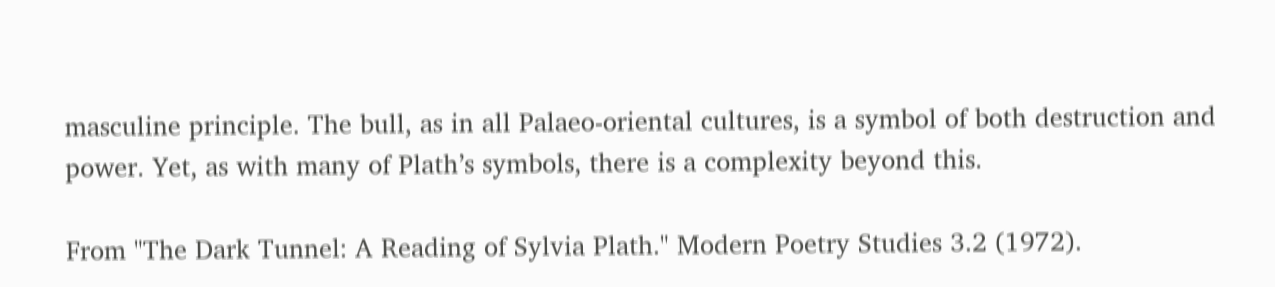masculine principle. The bull, as in all Palaeo-oriental cultures, is a symbol of both destruction and power. Yet, as with many of Plath’s symbols, there is a complexity beyond this.

From "The Dark Tunnel: A Reading of Sylvia Plath." Modern Poetry Studies 3.2 (1972).